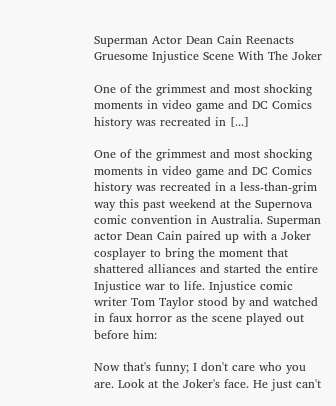Superman Actor Dean Cain Reenacts Gruesome Injustice Scene With The Joker

One of the grimmest and most shocking moments in video game and DC Comics history was recreated in [...]

One of the grimmest and most shocking moments in video game and DC Comics history was recreated in a less-than-grim way this past weekend at the Supernova comic convention in Australia. Superman actor Dean Cain paired up with a Joker cosplayer to bring the moment that shattered alliances and started the entire Injustice war to life. Injustice comic writer Tom Taylor stood by and watched in faux horror as the scene played out before him:

Now that's funny; I don't care who you are. Look at the Joker's face. He just can't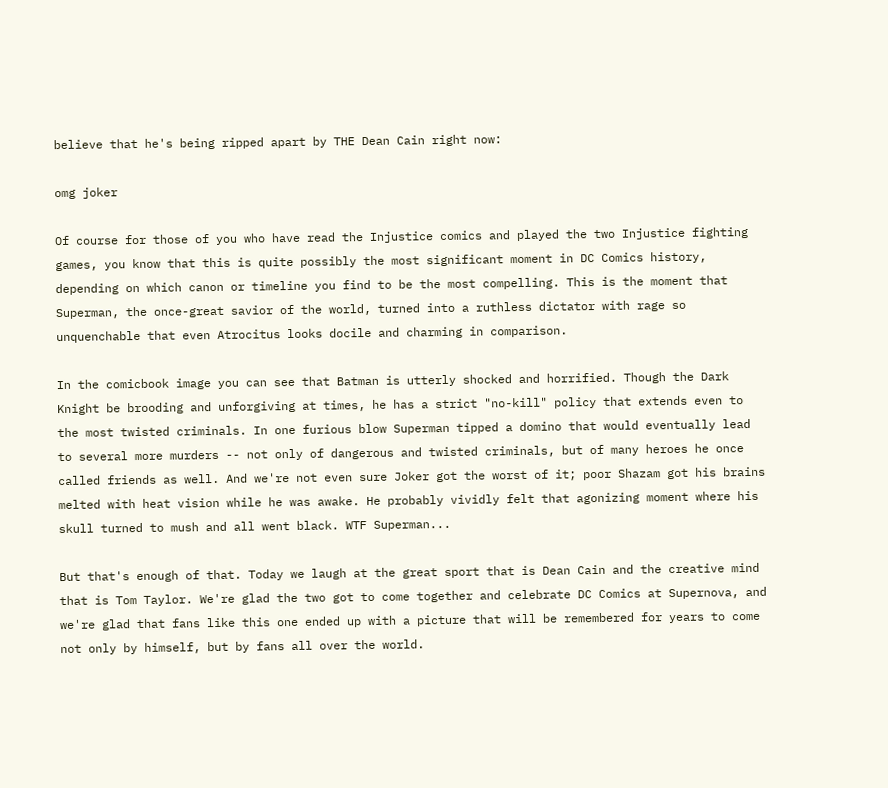believe that he's being ripped apart by THE Dean Cain right now:

omg joker

Of course for those of you who have read the Injustice comics and played the two Injustice fighting games, you know that this is quite possibly the most significant moment in DC Comics history, depending on which canon or timeline you find to be the most compelling. This is the moment that Superman, the once-great savior of the world, turned into a ruthless dictator with rage so unquenchable that even Atrocitus looks docile and charming in comparison.

In the comicbook image you can see that Batman is utterly shocked and horrified. Though the Dark Knight be brooding and unforgiving at times, he has a strict "no-kill" policy that extends even to the most twisted criminals. In one furious blow Superman tipped a domino that would eventually lead to several more murders -- not only of dangerous and twisted criminals, but of many heroes he once called friends as well. And we're not even sure Joker got the worst of it; poor Shazam got his brains melted with heat vision while he was awake. He probably vividly felt that agonizing moment where his skull turned to mush and all went black. WTF Superman...

But that's enough of that. Today we laugh at the great sport that is Dean Cain and the creative mind that is Tom Taylor. We're glad the two got to come together and celebrate DC Comics at Supernova, and we're glad that fans like this one ended up with a picture that will be remembered for years to come not only by himself, but by fans all over the world.